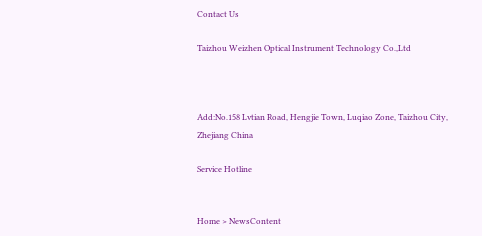Contact Us

Taizhou Weizhen Optical Instrument Technology Co.,Ltd



Add:No.158 Lvtian Road, Hengjie Town, Luqiao Zone, Taizhou City, Zhejiang China

Service Hotline


Home > NewsContent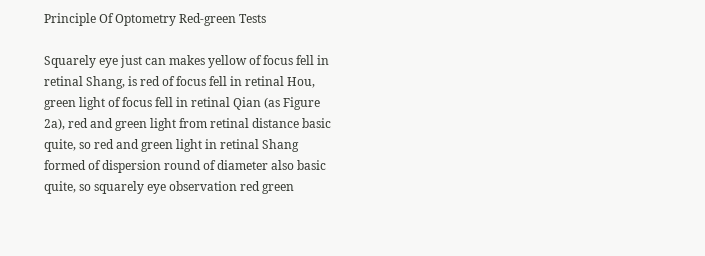Principle Of Optometry Red-green Tests

Squarely eye just can makes yellow of focus fell in retinal Shang, is red of focus fell in retinal Hou, green light of focus fell in retinal Qian (as Figure 2a), red and green light from retinal distance basic quite, so red and green light in retinal Shang formed of dispersion round of diameter also basic quite, so squarely eye observation red green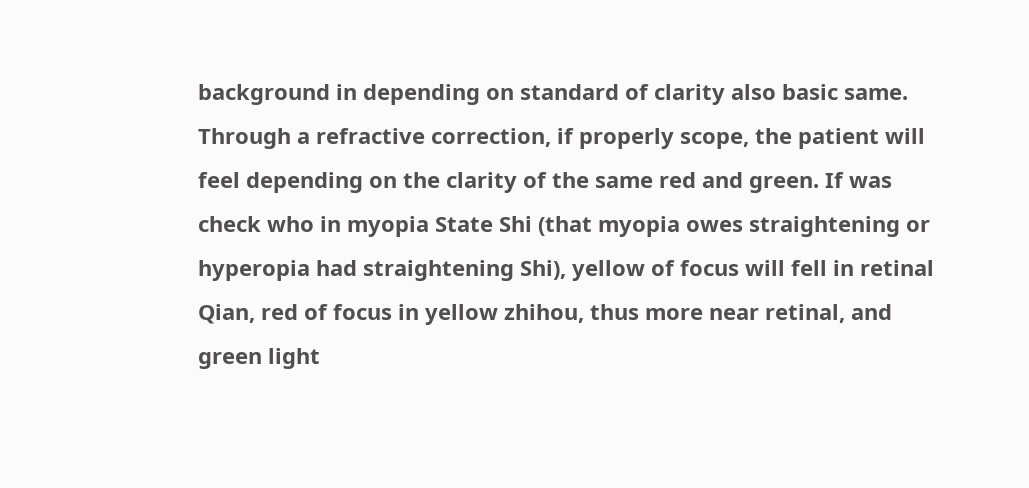background in depending on standard of clarity also basic same. Through a refractive correction, if properly scope, the patient will feel depending on the clarity of the same red and green. If was check who in myopia State Shi (that myopia owes straightening or hyperopia had straightening Shi), yellow of focus will fell in retinal Qian, red of focus in yellow zhihou, thus more near retinal, and green light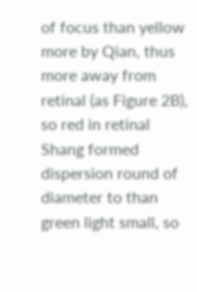of focus than yellow more by Qian, thus more away from retinal (as Figure 2B), so red in retinal Shang formed dispersion round of diameter to than green light small, so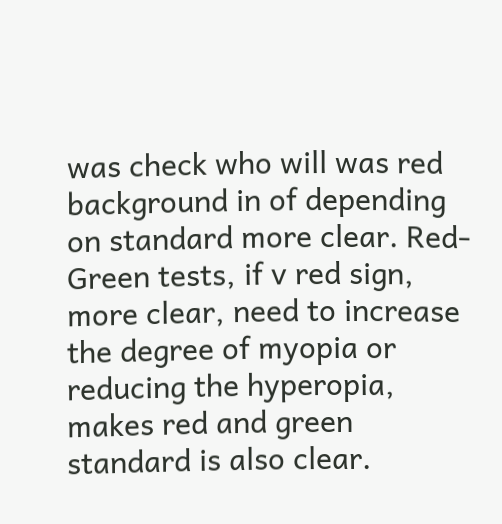was check who will was red background in of depending on standard more clear. Red-Green tests, if v red sign, more clear, need to increase the degree of myopia or reducing the hyperopia, makes red and green standard is also clear.